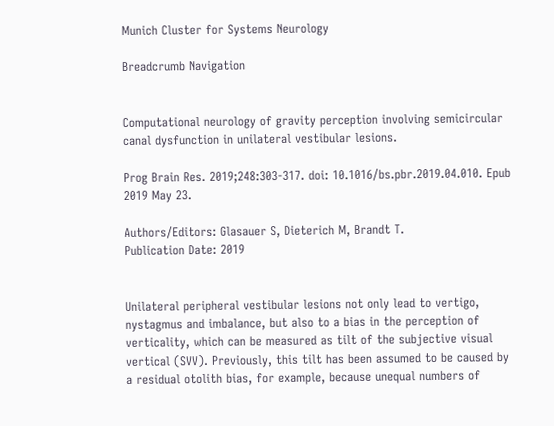Munich Cluster for Systems Neurology

Breadcrumb Navigation


Computational neurology of gravity perception involving semicircular canal dysfunction in unilateral vestibular lesions.

Prog Brain Res. 2019;248:303-317. doi: 10.1016/bs.pbr.2019.04.010. Epub 2019 May 23.

Authors/Editors: Glasauer S, Dieterich M, Brandt T.
Publication Date: 2019


Unilateral peripheral vestibular lesions not only lead to vertigo, nystagmus and imbalance, but also to a bias in the perception of verticality, which can be measured as tilt of the subjective visual vertical (SVV). Previously, this tilt has been assumed to be caused by a residual otolith bias, for example, because unequal numbers of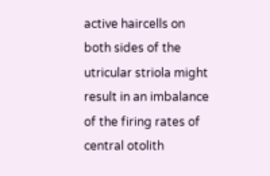active haircells on both sides of the utricular striola might result in an imbalance of the firing rates of central otolith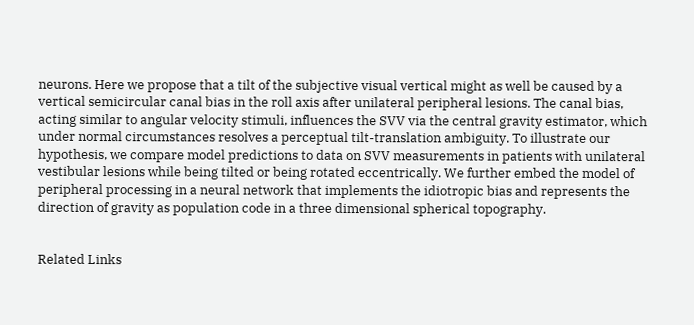neurons. Here we propose that a tilt of the subjective visual vertical might as well be caused by a vertical semicircular canal bias in the roll axis after unilateral peripheral lesions. The canal bias, acting similar to angular velocity stimuli, influences the SVV via the central gravity estimator, which under normal circumstances resolves a perceptual tilt-translation ambiguity. To illustrate our hypothesis, we compare model predictions to data on SVV measurements in patients with unilateral vestibular lesions while being tilted or being rotated eccentrically. We further embed the model of peripheral processing in a neural network that implements the idiotropic bias and represents the direction of gravity as population code in a three dimensional spherical topography.


Related Links